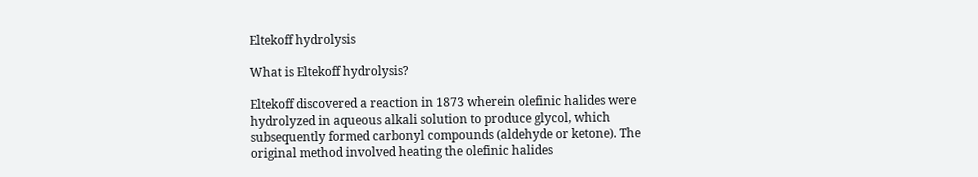Eltekoff hydrolysis

What is Eltekoff hydrolysis?

Eltekoff discovered a reaction in 1873 wherein olefinic halides were hydrolyzed in aqueous alkali solution to produce glycol, which subsequently formed carbonyl compounds (aldehyde or ketone). The original method involved heating the olefinic halides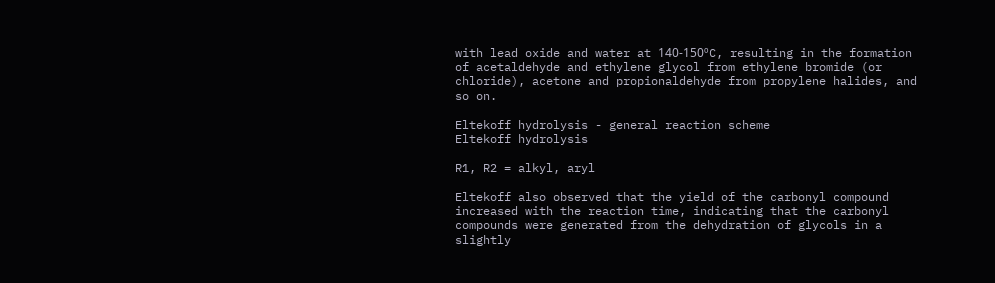with lead oxide and water at 140-150ºC, resulting in the formation of acetaldehyde and ethylene glycol from ethylene bromide (or chloride), acetone and propionaldehyde from propylene halides, and so on.

Eltekoff hydrolysis - general reaction scheme
Eltekoff hydrolysis

R1, R2 = alkyl, aryl

Eltekoff also observed that the yield of the carbonyl compound increased with the reaction time, indicating that the carbonyl compounds were generated from the dehydration of glycols in a slightly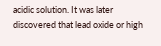acidic solution. It was later discovered that lead oxide or high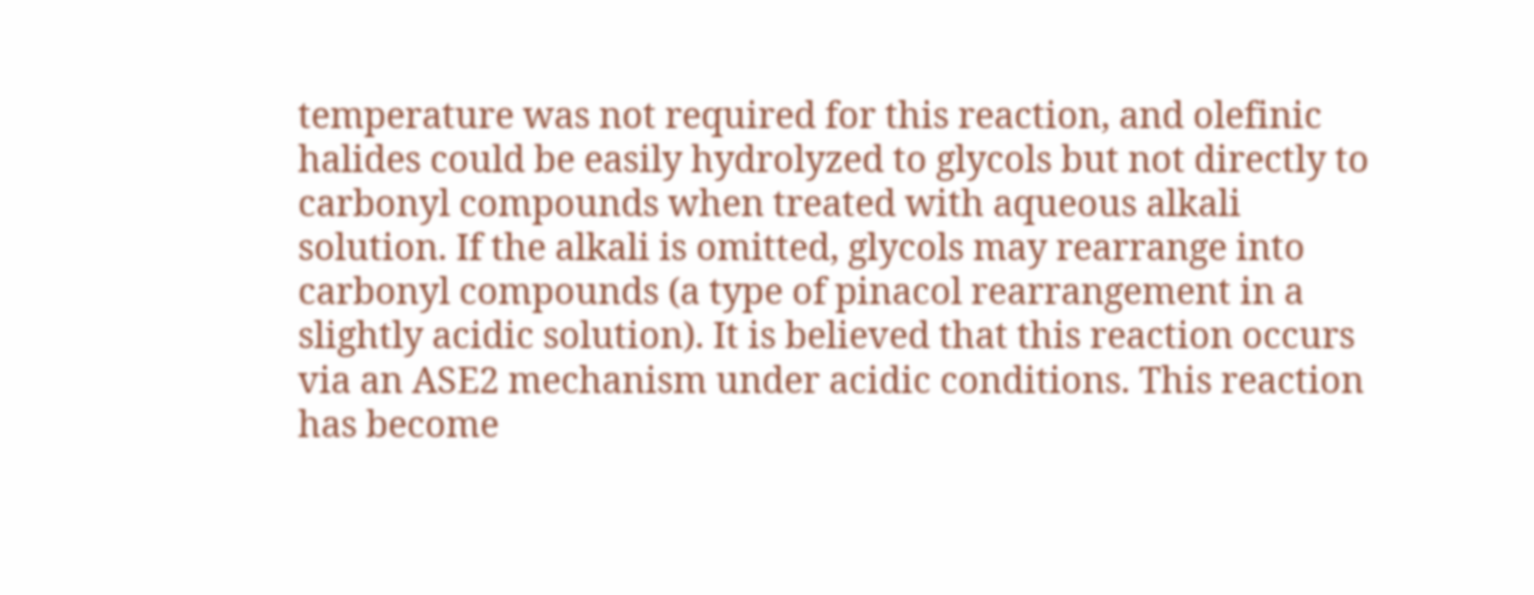temperature was not required for this reaction, and olefinic halides could be easily hydrolyzed to glycols but not directly to carbonyl compounds when treated with aqueous alkali solution. If the alkali is omitted, glycols may rearrange into carbonyl compounds (a type of pinacol rearrangement in a slightly acidic solution). It is believed that this reaction occurs via an ASE2 mechanism under acidic conditions. This reaction has become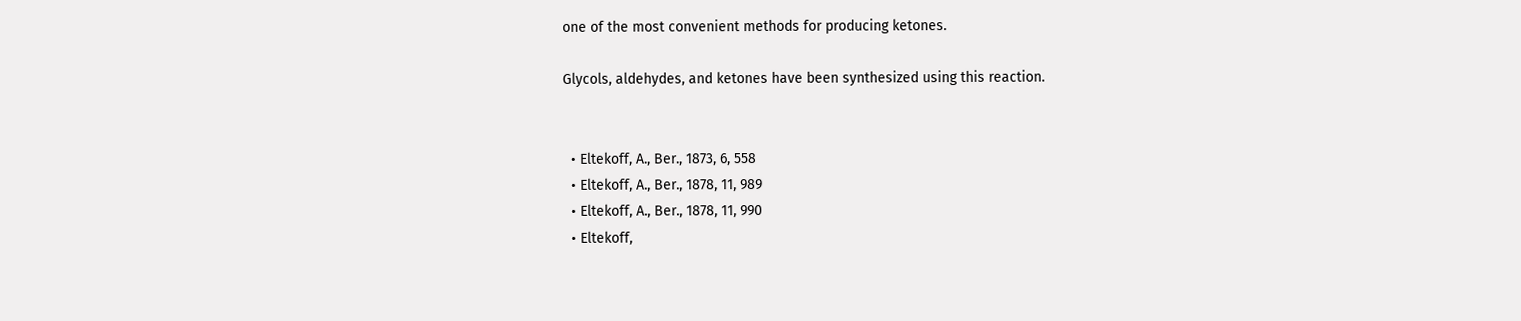one of the most convenient methods for producing ketones.

Glycols, aldehydes, and ketones have been synthesized using this reaction.


  • Eltekoff, A., Ber., 1873, 6, 558
  • Eltekoff, A., Ber., 1878, 11, 989
  • Eltekoff, A., Ber., 1878, 11, 990
  • Eltekoff,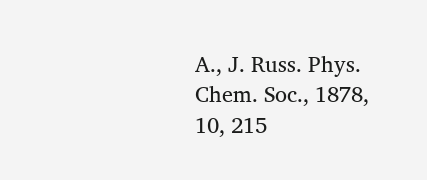A., J. Russ. Phys. Chem. Soc., 1878, 10, 215